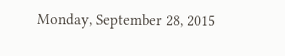Monday, September 28, 2015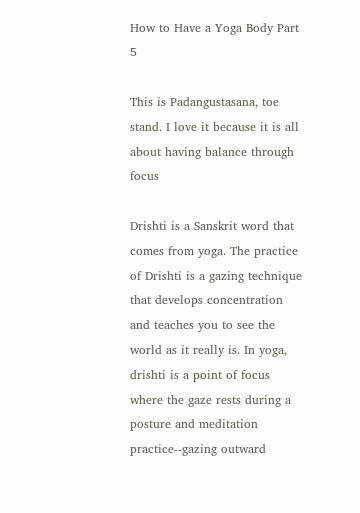How to Have a Yoga Body Part 5

This is Padangustasana, toe stand. I love it because it is all about having balance through focus

Drishti is a Sanskrit word that comes from yoga. The practice of Drishti is a gazing technique that develops concentration and teaches you to see the world as it really is. In yoga, drishti is a point of focus where the gaze rests during a posture and meditation practice--gazing outward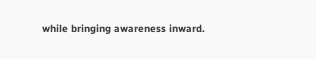while bringing awareness inward.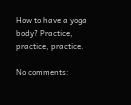How to have a yoga body? Practice, practice, practice.

No comments: